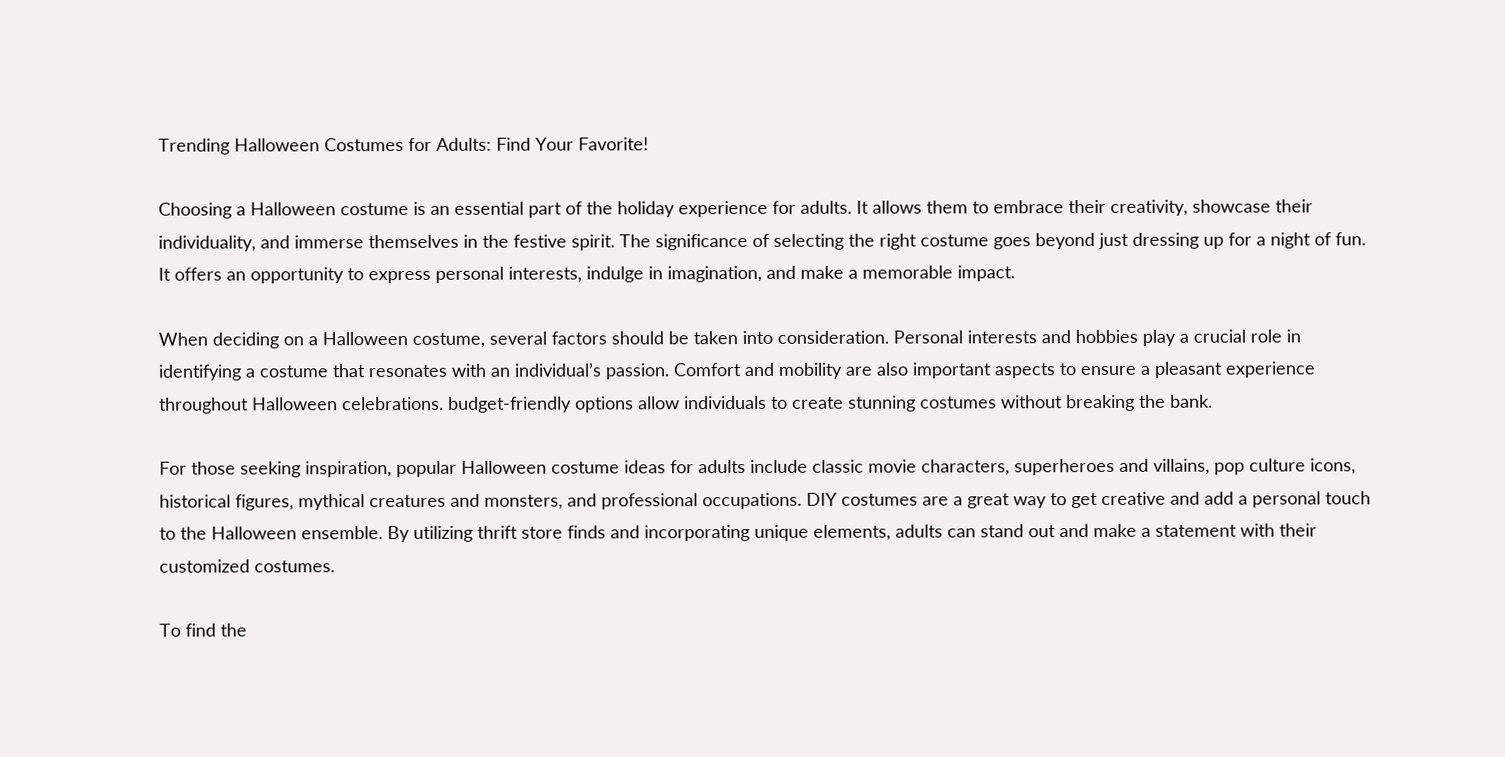Trending Halloween Costumes for Adults: Find Your Favorite!

Choosing a Halloween costume is an essential part of the holiday experience for adults. It allows them to embrace their creativity, showcase their individuality, and immerse themselves in the festive spirit. The significance of selecting the right costume goes beyond just dressing up for a night of fun. It offers an opportunity to express personal interests, indulge in imagination, and make a memorable impact.

When deciding on a Halloween costume, several factors should be taken into consideration. Personal interests and hobbies play a crucial role in identifying a costume that resonates with an individual’s passion. Comfort and mobility are also important aspects to ensure a pleasant experience throughout Halloween celebrations. budget-friendly options allow individuals to create stunning costumes without breaking the bank.

For those seeking inspiration, popular Halloween costume ideas for adults include classic movie characters, superheroes and villains, pop culture icons, historical figures, mythical creatures and monsters, and professional occupations. DIY costumes are a great way to get creative and add a personal touch to the Halloween ensemble. By utilizing thrift store finds and incorporating unique elements, adults can stand out and make a statement with their customized costumes.

To find the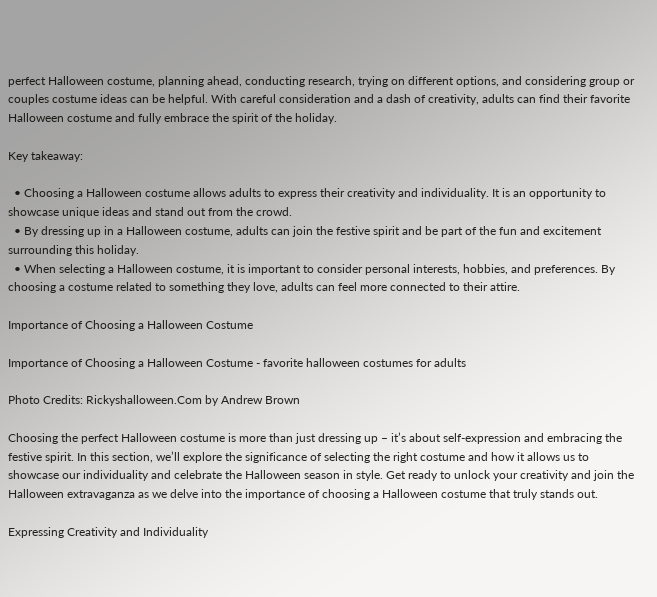perfect Halloween costume, planning ahead, conducting research, trying on different options, and considering group or couples costume ideas can be helpful. With careful consideration and a dash of creativity, adults can find their favorite Halloween costume and fully embrace the spirit of the holiday.

Key takeaway:

  • Choosing a Halloween costume allows adults to express their creativity and individuality. It is an opportunity to showcase unique ideas and stand out from the crowd.
  • By dressing up in a Halloween costume, adults can join the festive spirit and be part of the fun and excitement surrounding this holiday.
  • When selecting a Halloween costume, it is important to consider personal interests, hobbies, and preferences. By choosing a costume related to something they love, adults can feel more connected to their attire.

Importance of Choosing a Halloween Costume

Importance of Choosing a Halloween Costume - favorite halloween costumes for adults

Photo Credits: Rickyshalloween.Com by Andrew Brown

Choosing the perfect Halloween costume is more than just dressing up – it’s about self-expression and embracing the festive spirit. In this section, we’ll explore the significance of selecting the right costume and how it allows us to showcase our individuality and celebrate the Halloween season in style. Get ready to unlock your creativity and join the Halloween extravaganza as we delve into the importance of choosing a Halloween costume that truly stands out.

Expressing Creativity and Individuality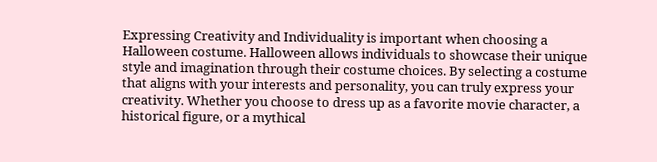Expressing Creativity and Individuality is important when choosing a Halloween costume. Halloween allows individuals to showcase their unique style and imagination through their costume choices. By selecting a costume that aligns with your interests and personality, you can truly express your creativity. Whether you choose to dress up as a favorite movie character, a historical figure, or a mythical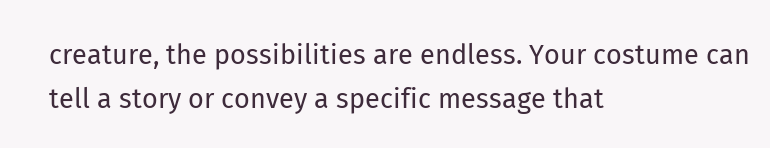creature, the possibilities are endless. Your costume can tell a story or convey a specific message that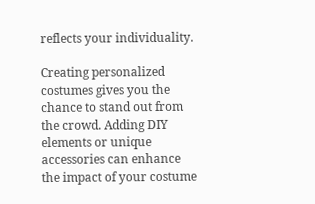reflects your individuality.

Creating personalized costumes gives you the chance to stand out from the crowd. Adding DIY elements or unique accessories can enhance the impact of your costume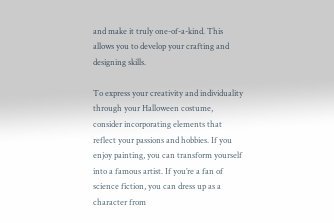and make it truly one-of-a-kind. This allows you to develop your crafting and designing skills.

To express your creativity and individuality through your Halloween costume, consider incorporating elements that reflect your passions and hobbies. If you enjoy painting, you can transform yourself into a famous artist. If you’re a fan of science fiction, you can dress up as a character from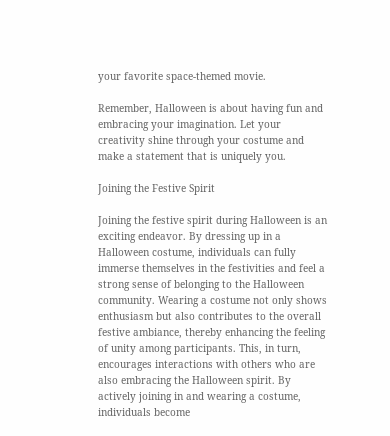your favorite space-themed movie.

Remember, Halloween is about having fun and embracing your imagination. Let your creativity shine through your costume and make a statement that is uniquely you.

Joining the Festive Spirit

Joining the festive spirit during Halloween is an exciting endeavor. By dressing up in a Halloween costume, individuals can fully immerse themselves in the festivities and feel a strong sense of belonging to the Halloween community. Wearing a costume not only shows enthusiasm but also contributes to the overall festive ambiance, thereby enhancing the feeling of unity among participants. This, in turn, encourages interactions with others who are also embracing the Halloween spirit. By actively joining in and wearing a costume, individuals become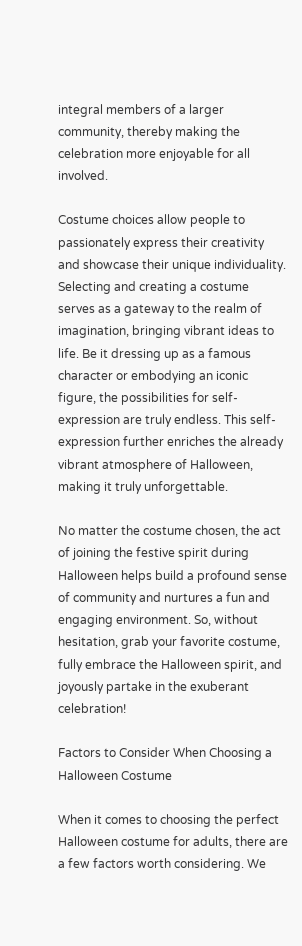integral members of a larger community, thereby making the celebration more enjoyable for all involved.

Costume choices allow people to passionately express their creativity and showcase their unique individuality. Selecting and creating a costume serves as a gateway to the realm of imagination, bringing vibrant ideas to life. Be it dressing up as a famous character or embodying an iconic figure, the possibilities for self-expression are truly endless. This self-expression further enriches the already vibrant atmosphere of Halloween, making it truly unforgettable.

No matter the costume chosen, the act of joining the festive spirit during Halloween helps build a profound sense of community and nurtures a fun and engaging environment. So, without hesitation, grab your favorite costume, fully embrace the Halloween spirit, and joyously partake in the exuberant celebration!

Factors to Consider When Choosing a Halloween Costume

When it comes to choosing the perfect Halloween costume for adults, there are a few factors worth considering. We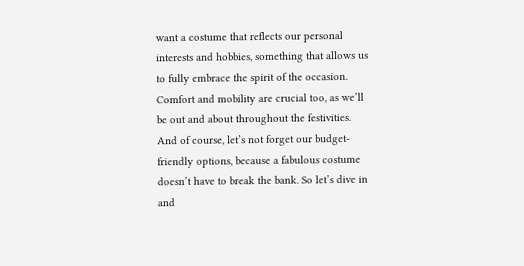want a costume that reflects our personal interests and hobbies, something that allows us to fully embrace the spirit of the occasion. Comfort and mobility are crucial too, as we’ll be out and about throughout the festivities. And of course, let’s not forget our budget-friendly options, because a fabulous costume doesn’t have to break the bank. So let’s dive in and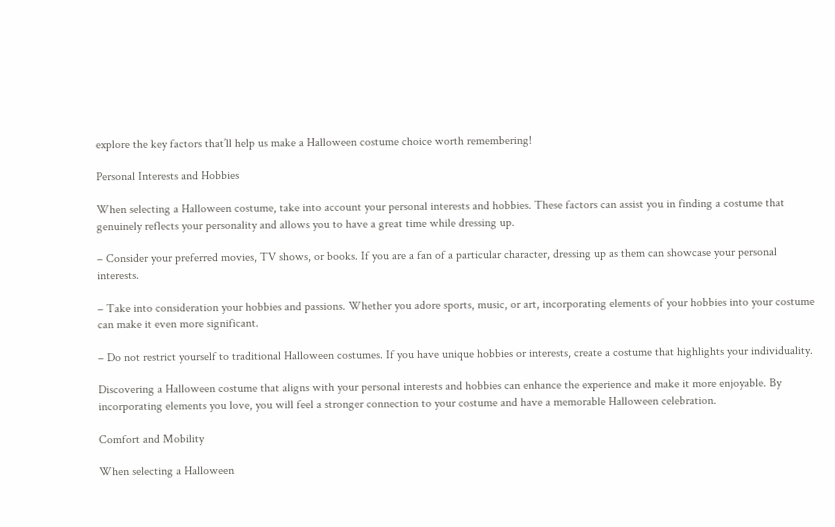explore the key factors that’ll help us make a Halloween costume choice worth remembering!

Personal Interests and Hobbies

When selecting a Halloween costume, take into account your personal interests and hobbies. These factors can assist you in finding a costume that genuinely reflects your personality and allows you to have a great time while dressing up.

– Consider your preferred movies, TV shows, or books. If you are a fan of a particular character, dressing up as them can showcase your personal interests.

– Take into consideration your hobbies and passions. Whether you adore sports, music, or art, incorporating elements of your hobbies into your costume can make it even more significant.

– Do not restrict yourself to traditional Halloween costumes. If you have unique hobbies or interests, create a costume that highlights your individuality.

Discovering a Halloween costume that aligns with your personal interests and hobbies can enhance the experience and make it more enjoyable. By incorporating elements you love, you will feel a stronger connection to your costume and have a memorable Halloween celebration.

Comfort and Mobility

When selecting a Halloween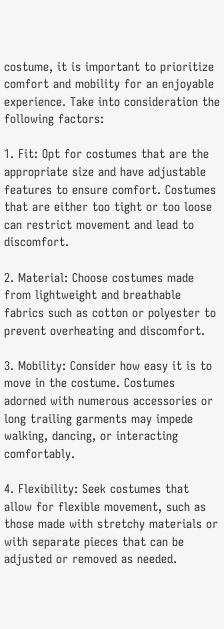costume, it is important to prioritize comfort and mobility for an enjoyable experience. Take into consideration the following factors:

1. Fit: Opt for costumes that are the appropriate size and have adjustable features to ensure comfort. Costumes that are either too tight or too loose can restrict movement and lead to discomfort.

2. Material: Choose costumes made from lightweight and breathable fabrics such as cotton or polyester to prevent overheating and discomfort.

3. Mobility: Consider how easy it is to move in the costume. Costumes adorned with numerous accessories or long trailing garments may impede walking, dancing, or interacting comfortably.

4. Flexibility: Seek costumes that allow for flexible movement, such as those made with stretchy materials or with separate pieces that can be adjusted or removed as needed.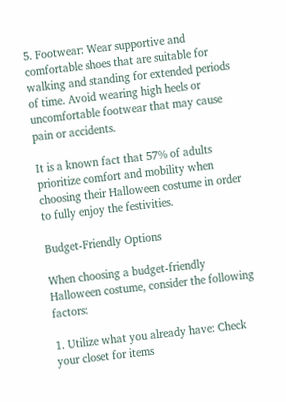5. Footwear: Wear supportive and comfortable shoes that are suitable for walking and standing for extended periods of time. Avoid wearing high heels or uncomfortable footwear that may cause pain or accidents.

It is a known fact that 57% of adults prioritize comfort and mobility when choosing their Halloween costume in order to fully enjoy the festivities.

Budget-Friendly Options

When choosing a budget-friendly Halloween costume, consider the following factors:

1. Utilize what you already have: Check your closet for items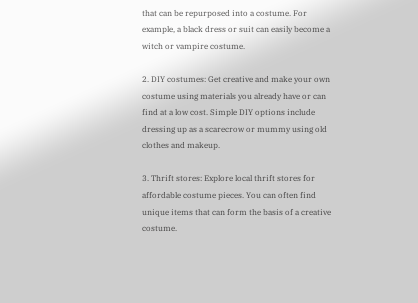that can be repurposed into a costume. For example, a black dress or suit can easily become a witch or vampire costume.

2. DIY costumes: Get creative and make your own costume using materials you already have or can find at a low cost. Simple DIY options include dressing up as a scarecrow or mummy using old clothes and makeup.

3. Thrift stores: Explore local thrift stores for affordable costume pieces. You can often find unique items that can form the basis of a creative costume.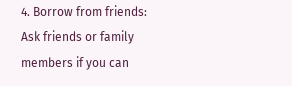4. Borrow from friends: Ask friends or family members if you can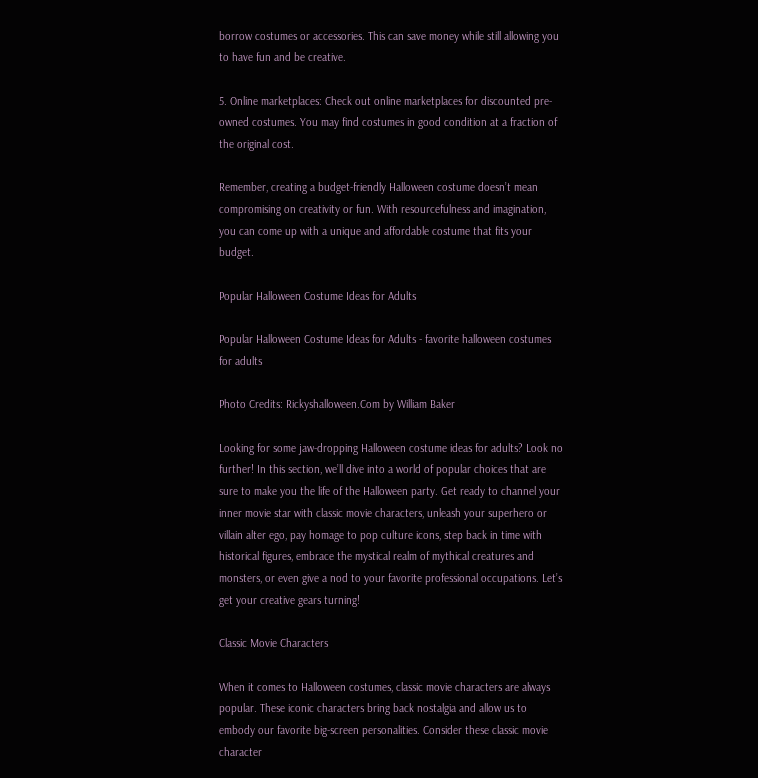borrow costumes or accessories. This can save money while still allowing you to have fun and be creative.

5. Online marketplaces: Check out online marketplaces for discounted pre-owned costumes. You may find costumes in good condition at a fraction of the original cost.

Remember, creating a budget-friendly Halloween costume doesn’t mean compromising on creativity or fun. With resourcefulness and imagination, you can come up with a unique and affordable costume that fits your budget.

Popular Halloween Costume Ideas for Adults

Popular Halloween Costume Ideas for Adults - favorite halloween costumes for adults

Photo Credits: Rickyshalloween.Com by William Baker

Looking for some jaw-dropping Halloween costume ideas for adults? Look no further! In this section, we’ll dive into a world of popular choices that are sure to make you the life of the Halloween party. Get ready to channel your inner movie star with classic movie characters, unleash your superhero or villain alter ego, pay homage to pop culture icons, step back in time with historical figures, embrace the mystical realm of mythical creatures and monsters, or even give a nod to your favorite professional occupations. Let’s get your creative gears turning!

Classic Movie Characters

When it comes to Halloween costumes, classic movie characters are always popular. These iconic characters bring back nostalgia and allow us to embody our favorite big-screen personalities. Consider these classic movie character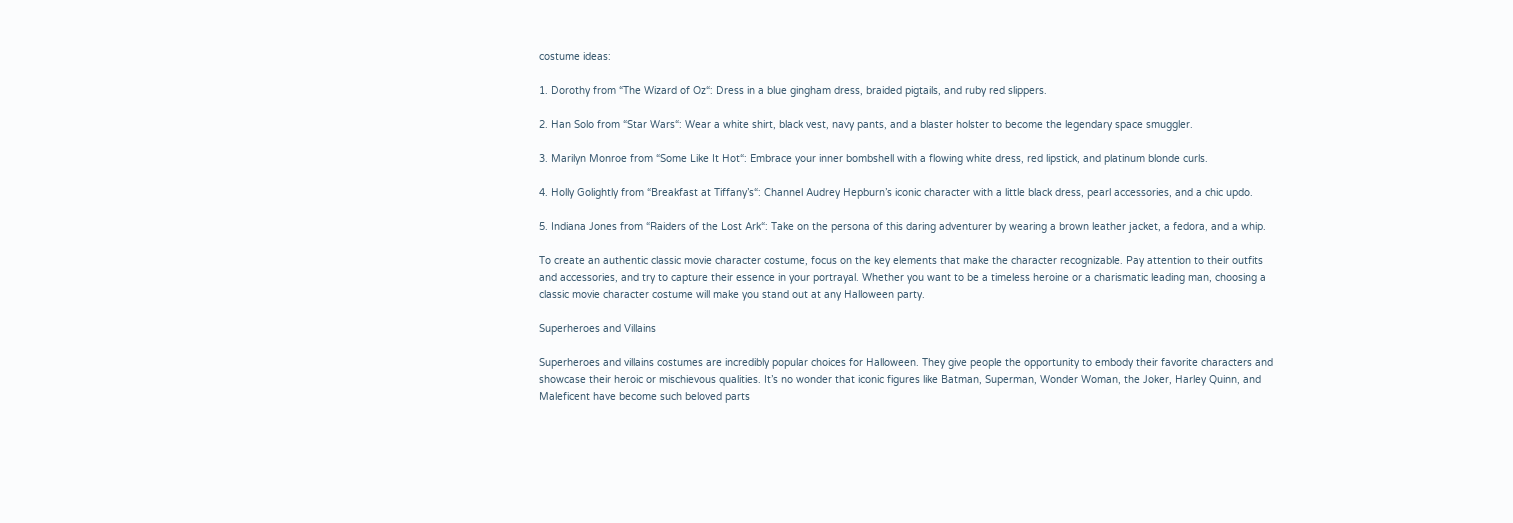costume ideas:

1. Dorothy from “The Wizard of Oz“: Dress in a blue gingham dress, braided pigtails, and ruby red slippers.

2. Han Solo from “Star Wars“: Wear a white shirt, black vest, navy pants, and a blaster holster to become the legendary space smuggler.

3. Marilyn Monroe from “Some Like It Hot“: Embrace your inner bombshell with a flowing white dress, red lipstick, and platinum blonde curls.

4. Holly Golightly from “Breakfast at Tiffany’s“: Channel Audrey Hepburn’s iconic character with a little black dress, pearl accessories, and a chic updo.

5. Indiana Jones from “Raiders of the Lost Ark“: Take on the persona of this daring adventurer by wearing a brown leather jacket, a fedora, and a whip.

To create an authentic classic movie character costume, focus on the key elements that make the character recognizable. Pay attention to their outfits and accessories, and try to capture their essence in your portrayal. Whether you want to be a timeless heroine or a charismatic leading man, choosing a classic movie character costume will make you stand out at any Halloween party.

Superheroes and Villains

Superheroes and villains costumes are incredibly popular choices for Halloween. They give people the opportunity to embody their favorite characters and showcase their heroic or mischievous qualities. It’s no wonder that iconic figures like Batman, Superman, Wonder Woman, the Joker, Harley Quinn, and Maleficent have become such beloved parts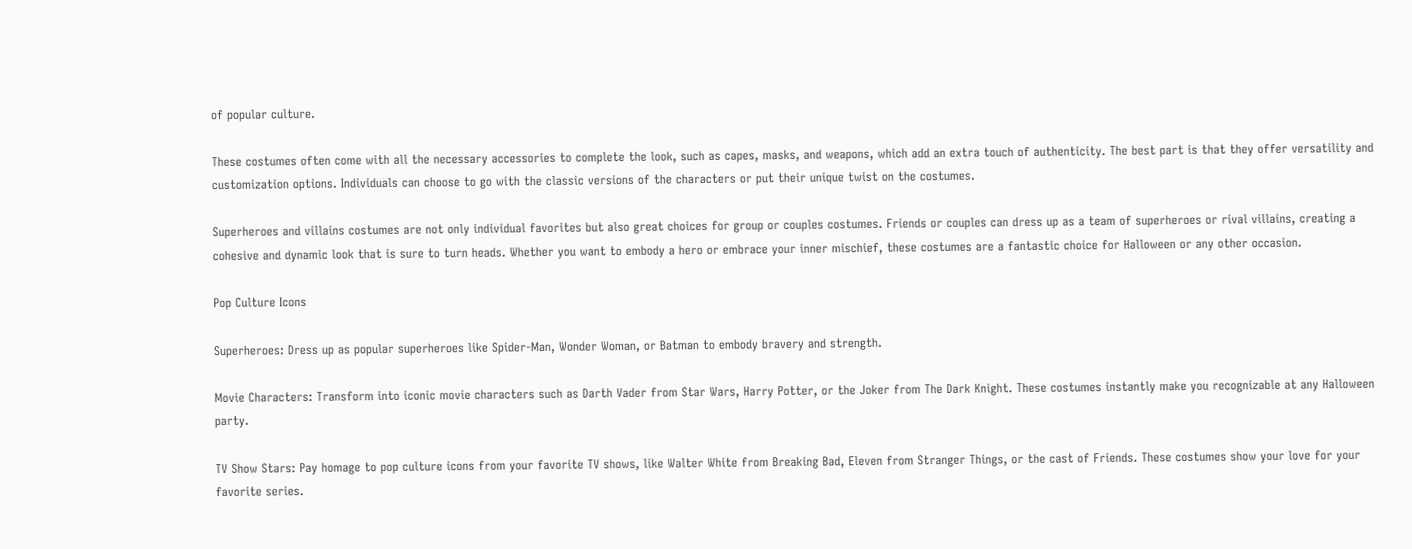of popular culture.

These costumes often come with all the necessary accessories to complete the look, such as capes, masks, and weapons, which add an extra touch of authenticity. The best part is that they offer versatility and customization options. Individuals can choose to go with the classic versions of the characters or put their unique twist on the costumes.

Superheroes and villains costumes are not only individual favorites but also great choices for group or couples costumes. Friends or couples can dress up as a team of superheroes or rival villains, creating a cohesive and dynamic look that is sure to turn heads. Whether you want to embody a hero or embrace your inner mischief, these costumes are a fantastic choice for Halloween or any other occasion.

Pop Culture Icons

Superheroes: Dress up as popular superheroes like Spider-Man, Wonder Woman, or Batman to embody bravery and strength.

Movie Characters: Transform into iconic movie characters such as Darth Vader from Star Wars, Harry Potter, or the Joker from The Dark Knight. These costumes instantly make you recognizable at any Halloween party.

TV Show Stars: Pay homage to pop culture icons from your favorite TV shows, like Walter White from Breaking Bad, Eleven from Stranger Things, or the cast of Friends. These costumes show your love for your favorite series.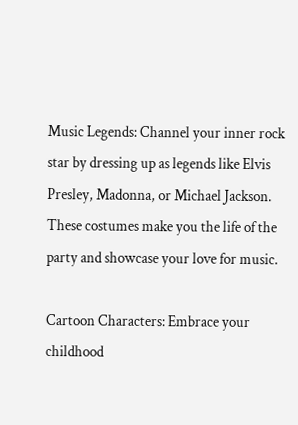Music Legends: Channel your inner rock star by dressing up as legends like Elvis Presley, Madonna, or Michael Jackson. These costumes make you the life of the party and showcase your love for music.

Cartoon Characters: Embrace your childhood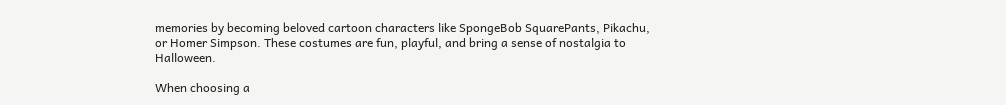memories by becoming beloved cartoon characters like SpongeBob SquarePants, Pikachu, or Homer Simpson. These costumes are fun, playful, and bring a sense of nostalgia to Halloween.

When choosing a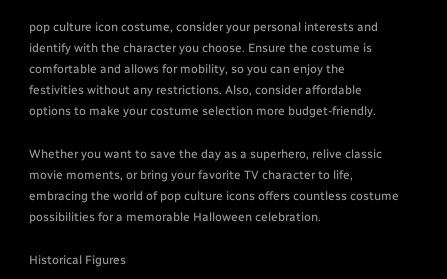pop culture icon costume, consider your personal interests and identify with the character you choose. Ensure the costume is comfortable and allows for mobility, so you can enjoy the festivities without any restrictions. Also, consider affordable options to make your costume selection more budget-friendly.

Whether you want to save the day as a superhero, relive classic movie moments, or bring your favorite TV character to life, embracing the world of pop culture icons offers countless costume possibilities for a memorable Halloween celebration.

Historical Figures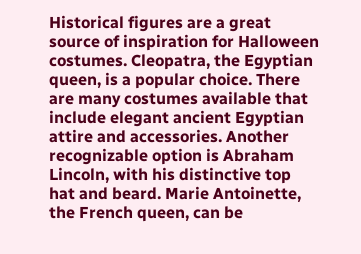Historical figures are a great source of inspiration for Halloween costumes. Cleopatra, the Egyptian queen, is a popular choice. There are many costumes available that include elegant ancient Egyptian attire and accessories. Another recognizable option is Abraham Lincoln, with his distinctive top hat and beard. Marie Antoinette, the French queen, can be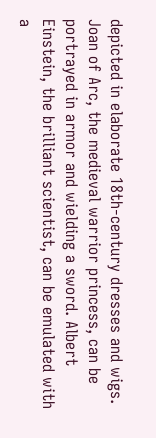depicted in elaborate 18th-century dresses and wigs. Joan of Arc, the medieval warrior princess, can be portrayed in armor and wielding a sword. Albert Einstein, the brilliant scientist, can be emulated with a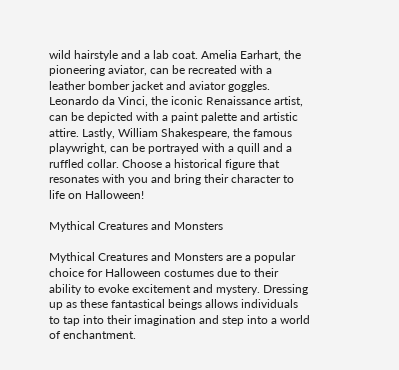wild hairstyle and a lab coat. Amelia Earhart, the pioneering aviator, can be recreated with a leather bomber jacket and aviator goggles. Leonardo da Vinci, the iconic Renaissance artist, can be depicted with a paint palette and artistic attire. Lastly, William Shakespeare, the famous playwright, can be portrayed with a quill and a ruffled collar. Choose a historical figure that resonates with you and bring their character to life on Halloween!

Mythical Creatures and Monsters

Mythical Creatures and Monsters are a popular choice for Halloween costumes due to their ability to evoke excitement and mystery. Dressing up as these fantastical beings allows individuals to tap into their imagination and step into a world of enchantment.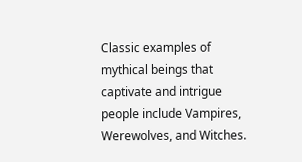Classic examples of mythical beings that captivate and intrigue people include Vampires, Werewolves, and Witches.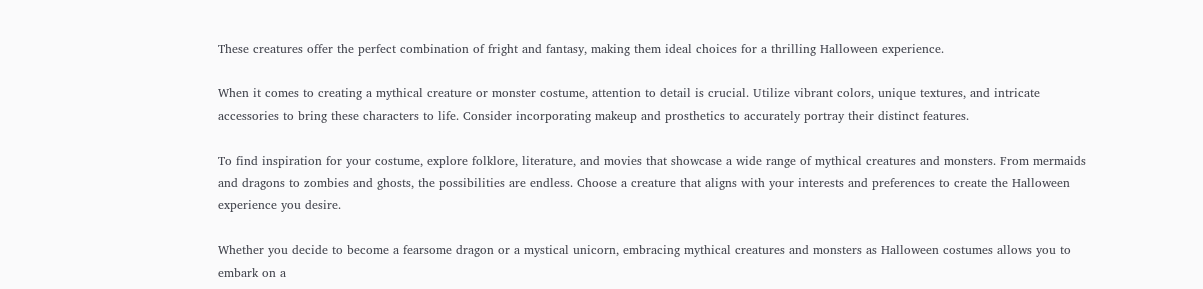These creatures offer the perfect combination of fright and fantasy, making them ideal choices for a thrilling Halloween experience.

When it comes to creating a mythical creature or monster costume, attention to detail is crucial. Utilize vibrant colors, unique textures, and intricate accessories to bring these characters to life. Consider incorporating makeup and prosthetics to accurately portray their distinct features.

To find inspiration for your costume, explore folklore, literature, and movies that showcase a wide range of mythical creatures and monsters. From mermaids and dragons to zombies and ghosts, the possibilities are endless. Choose a creature that aligns with your interests and preferences to create the Halloween experience you desire.

Whether you decide to become a fearsome dragon or a mystical unicorn, embracing mythical creatures and monsters as Halloween costumes allows you to embark on a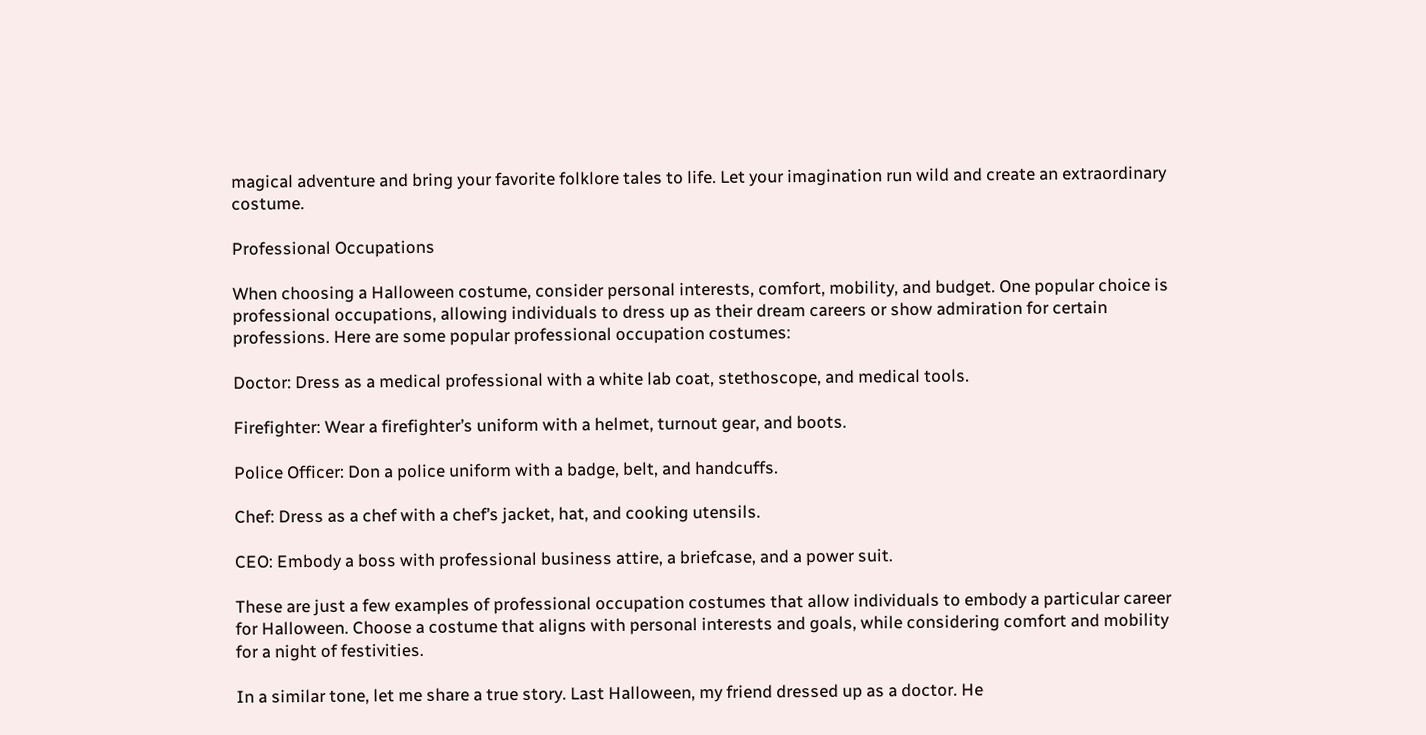magical adventure and bring your favorite folklore tales to life. Let your imagination run wild and create an extraordinary costume.

Professional Occupations

When choosing a Halloween costume, consider personal interests, comfort, mobility, and budget. One popular choice is professional occupations, allowing individuals to dress up as their dream careers or show admiration for certain professions. Here are some popular professional occupation costumes:

Doctor: Dress as a medical professional with a white lab coat, stethoscope, and medical tools.

Firefighter: Wear a firefighter’s uniform with a helmet, turnout gear, and boots.

Police Officer: Don a police uniform with a badge, belt, and handcuffs.

Chef: Dress as a chef with a chef’s jacket, hat, and cooking utensils.

CEO: Embody a boss with professional business attire, a briefcase, and a power suit.

These are just a few examples of professional occupation costumes that allow individuals to embody a particular career for Halloween. Choose a costume that aligns with personal interests and goals, while considering comfort and mobility for a night of festivities.

In a similar tone, let me share a true story. Last Halloween, my friend dressed up as a doctor. He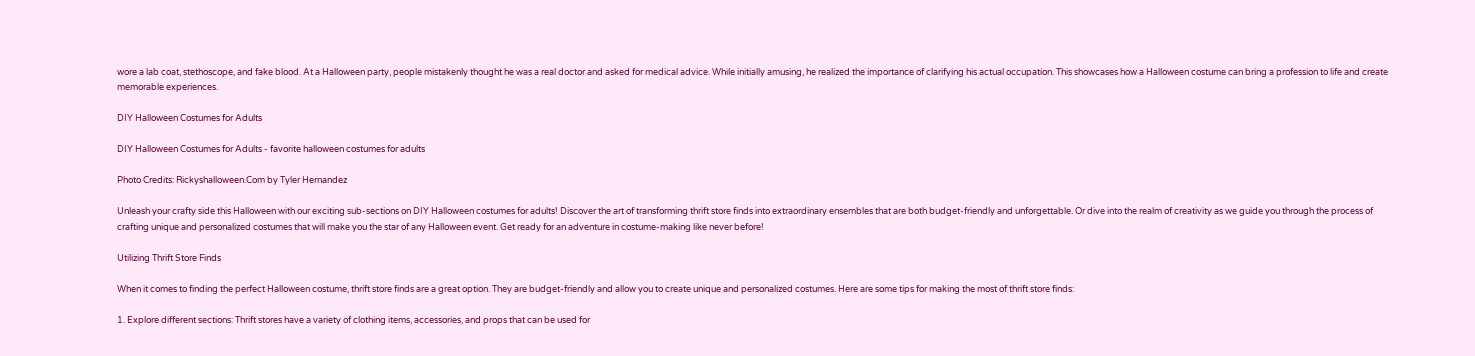wore a lab coat, stethoscope, and fake blood. At a Halloween party, people mistakenly thought he was a real doctor and asked for medical advice. While initially amusing, he realized the importance of clarifying his actual occupation. This showcases how a Halloween costume can bring a profession to life and create memorable experiences.

DIY Halloween Costumes for Adults

DIY Halloween Costumes for Adults - favorite halloween costumes for adults

Photo Credits: Rickyshalloween.Com by Tyler Hernandez

Unleash your crafty side this Halloween with our exciting sub-sections on DIY Halloween costumes for adults! Discover the art of transforming thrift store finds into extraordinary ensembles that are both budget-friendly and unforgettable. Or dive into the realm of creativity as we guide you through the process of crafting unique and personalized costumes that will make you the star of any Halloween event. Get ready for an adventure in costume-making like never before!

Utilizing Thrift Store Finds

When it comes to finding the perfect Halloween costume, thrift store finds are a great option. They are budget-friendly and allow you to create unique and personalized costumes. Here are some tips for making the most of thrift store finds:

1. Explore different sections: Thrift stores have a variety of clothing items, accessories, and props that can be used for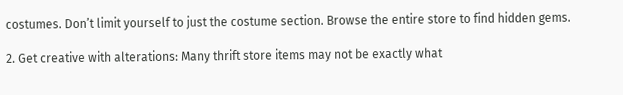costumes. Don’t limit yourself to just the costume section. Browse the entire store to find hidden gems.

2. Get creative with alterations: Many thrift store items may not be exactly what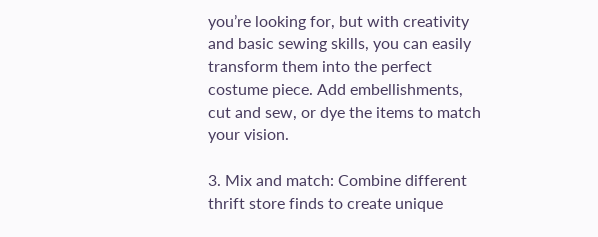you’re looking for, but with creativity and basic sewing skills, you can easily transform them into the perfect costume piece. Add embellishments, cut and sew, or dye the items to match your vision.

3. Mix and match: Combine different thrift store finds to create unique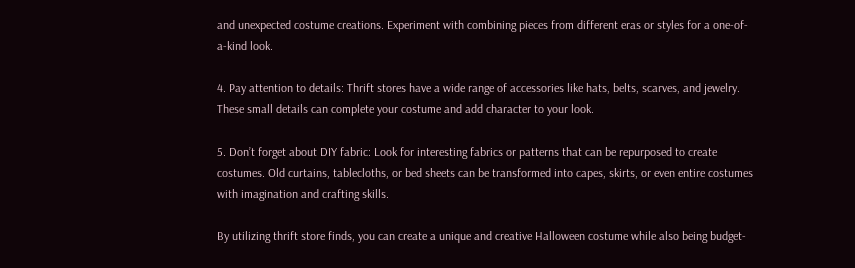and unexpected costume creations. Experiment with combining pieces from different eras or styles for a one-of-a-kind look.

4. Pay attention to details: Thrift stores have a wide range of accessories like hats, belts, scarves, and jewelry. These small details can complete your costume and add character to your look.

5. Don’t forget about DIY fabric: Look for interesting fabrics or patterns that can be repurposed to create costumes. Old curtains, tablecloths, or bed sheets can be transformed into capes, skirts, or even entire costumes with imagination and crafting skills.

By utilizing thrift store finds, you can create a unique and creative Halloween costume while also being budget-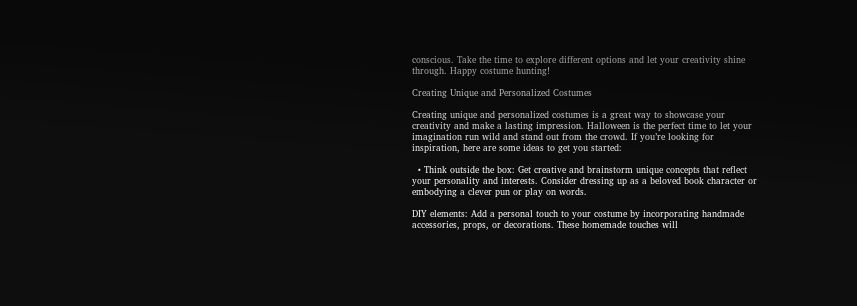conscious. Take the time to explore different options and let your creativity shine through. Happy costume hunting!

Creating Unique and Personalized Costumes

Creating unique and personalized costumes is a great way to showcase your creativity and make a lasting impression. Halloween is the perfect time to let your imagination run wild and stand out from the crowd. If you’re looking for inspiration, here are some ideas to get you started:

  • Think outside the box: Get creative and brainstorm unique concepts that reflect your personality and interests. Consider dressing up as a beloved book character or embodying a clever pun or play on words.

DIY elements: Add a personal touch to your costume by incorporating handmade accessories, props, or decorations. These homemade touches will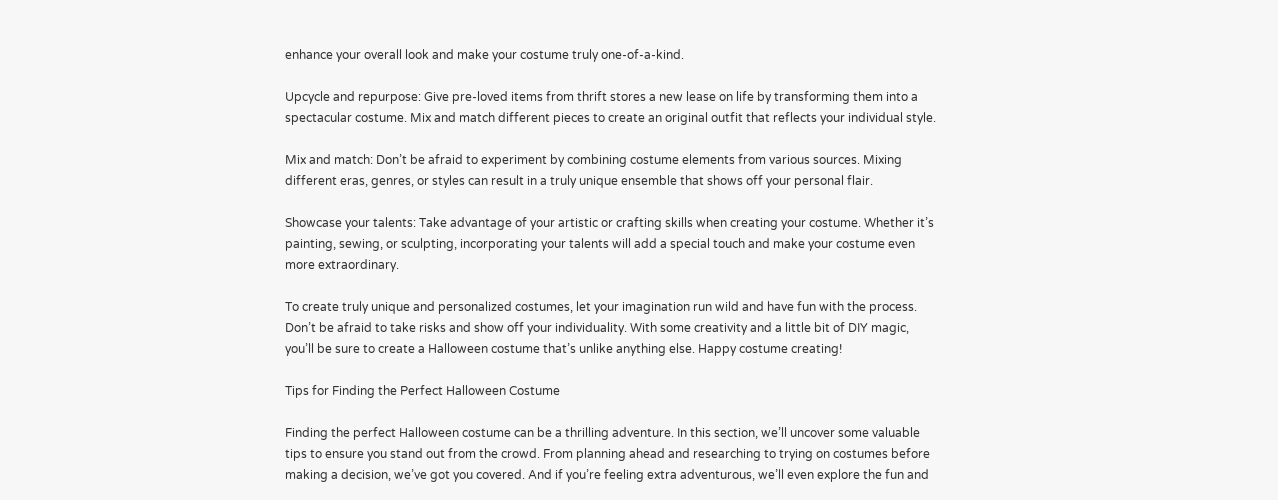enhance your overall look and make your costume truly one-of-a-kind.

Upcycle and repurpose: Give pre-loved items from thrift stores a new lease on life by transforming them into a spectacular costume. Mix and match different pieces to create an original outfit that reflects your individual style.

Mix and match: Don’t be afraid to experiment by combining costume elements from various sources. Mixing different eras, genres, or styles can result in a truly unique ensemble that shows off your personal flair.

Showcase your talents: Take advantage of your artistic or crafting skills when creating your costume. Whether it’s painting, sewing, or sculpting, incorporating your talents will add a special touch and make your costume even more extraordinary.

To create truly unique and personalized costumes, let your imagination run wild and have fun with the process. Don’t be afraid to take risks and show off your individuality. With some creativity and a little bit of DIY magic, you’ll be sure to create a Halloween costume that’s unlike anything else. Happy costume creating!

Tips for Finding the Perfect Halloween Costume

Finding the perfect Halloween costume can be a thrilling adventure. In this section, we’ll uncover some valuable tips to ensure you stand out from the crowd. From planning ahead and researching to trying on costumes before making a decision, we’ve got you covered. And if you’re feeling extra adventurous, we’ll even explore the fun and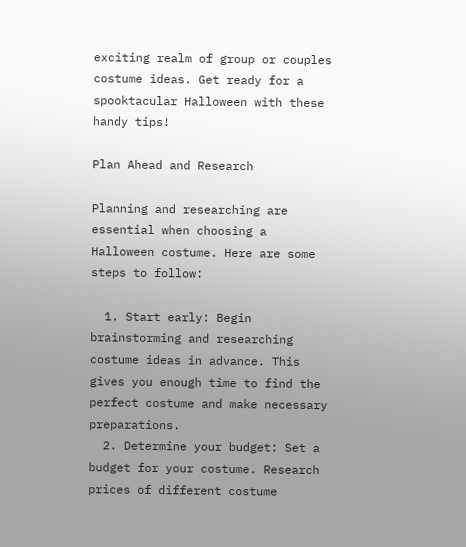exciting realm of group or couples costume ideas. Get ready for a spooktacular Halloween with these handy tips!

Plan Ahead and Research

Planning and researching are essential when choosing a Halloween costume. Here are some steps to follow:

  1. Start early: Begin brainstorming and researching costume ideas in advance. This gives you enough time to find the perfect costume and make necessary preparations.
  2. Determine your budget: Set a budget for your costume. Research prices of different costume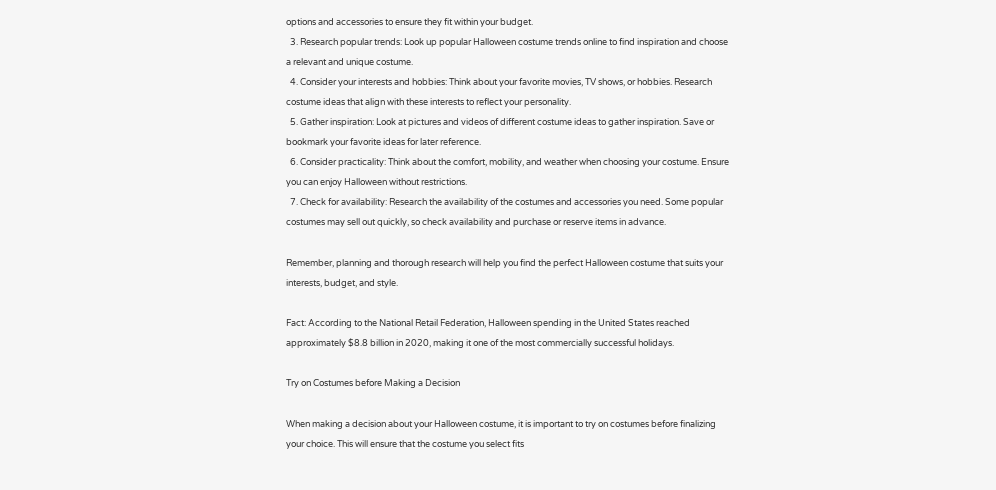options and accessories to ensure they fit within your budget.
  3. Research popular trends: Look up popular Halloween costume trends online to find inspiration and choose a relevant and unique costume.
  4. Consider your interests and hobbies: Think about your favorite movies, TV shows, or hobbies. Research costume ideas that align with these interests to reflect your personality.
  5. Gather inspiration: Look at pictures and videos of different costume ideas to gather inspiration. Save or bookmark your favorite ideas for later reference.
  6. Consider practicality: Think about the comfort, mobility, and weather when choosing your costume. Ensure you can enjoy Halloween without restrictions.
  7. Check for availability: Research the availability of the costumes and accessories you need. Some popular costumes may sell out quickly, so check availability and purchase or reserve items in advance.

Remember, planning and thorough research will help you find the perfect Halloween costume that suits your interests, budget, and style.

Fact: According to the National Retail Federation, Halloween spending in the United States reached approximately $8.8 billion in 2020, making it one of the most commercially successful holidays.

Try on Costumes before Making a Decision

When making a decision about your Halloween costume, it is important to try on costumes before finalizing your choice. This will ensure that the costume you select fits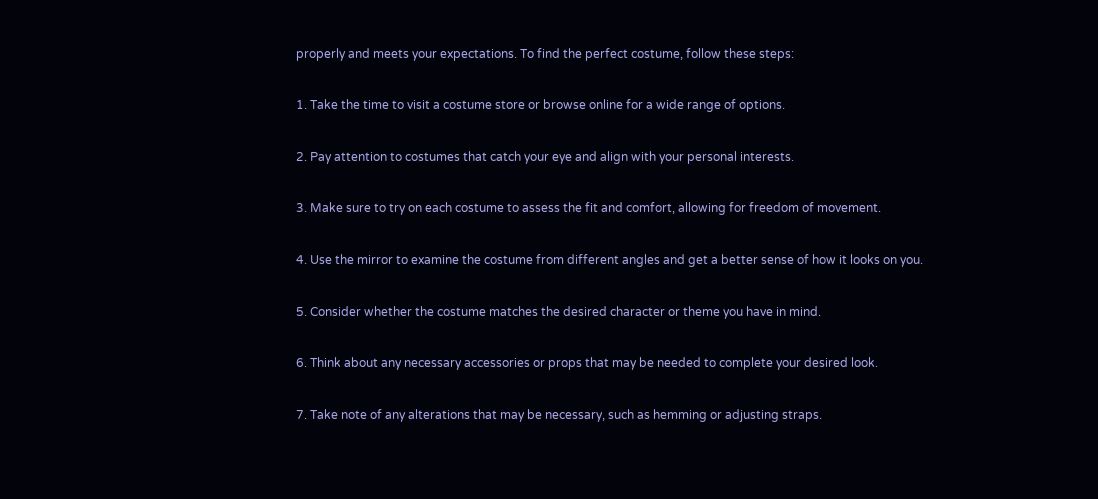properly and meets your expectations. To find the perfect costume, follow these steps:

1. Take the time to visit a costume store or browse online for a wide range of options.

2. Pay attention to costumes that catch your eye and align with your personal interests.

3. Make sure to try on each costume to assess the fit and comfort, allowing for freedom of movement.

4. Use the mirror to examine the costume from different angles and get a better sense of how it looks on you.

5. Consider whether the costume matches the desired character or theme you have in mind.

6. Think about any necessary accessories or props that may be needed to complete your desired look.

7. Take note of any alterations that may be necessary, such as hemming or adjusting straps.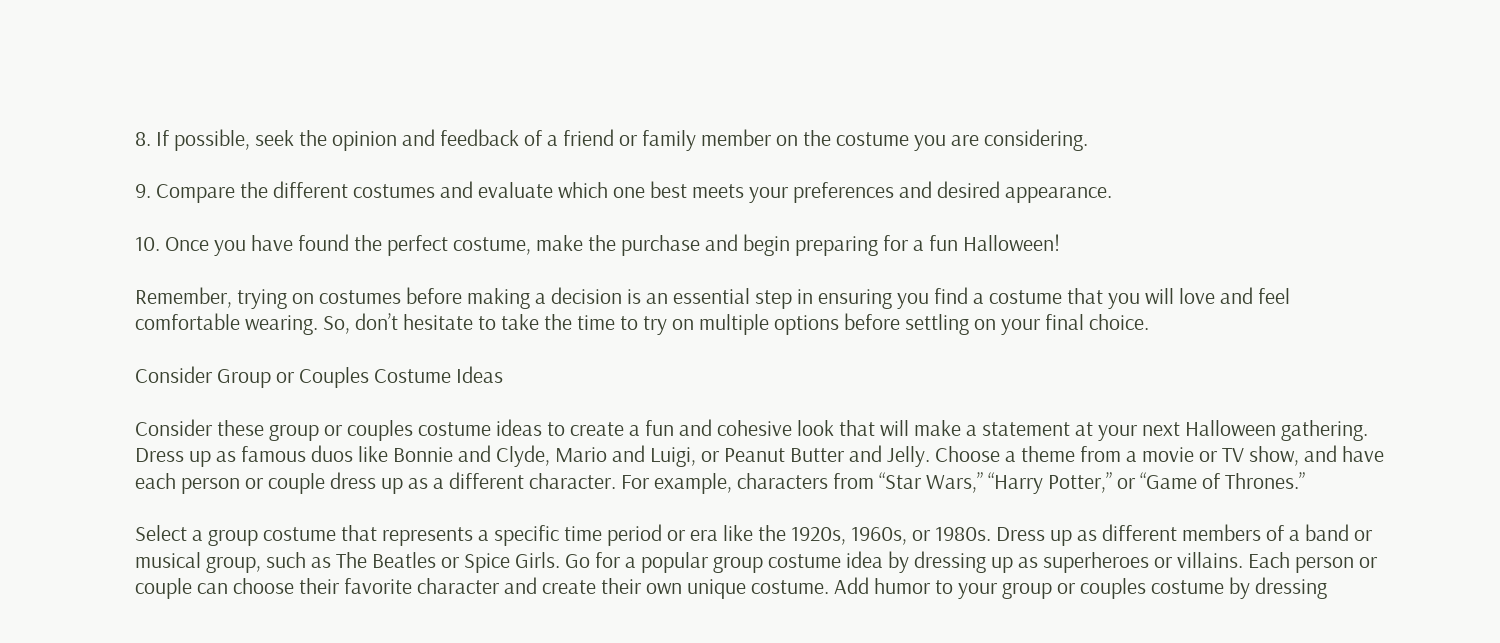8. If possible, seek the opinion and feedback of a friend or family member on the costume you are considering.

9. Compare the different costumes and evaluate which one best meets your preferences and desired appearance.

10. Once you have found the perfect costume, make the purchase and begin preparing for a fun Halloween!

Remember, trying on costumes before making a decision is an essential step in ensuring you find a costume that you will love and feel comfortable wearing. So, don’t hesitate to take the time to try on multiple options before settling on your final choice.

Consider Group or Couples Costume Ideas

Consider these group or couples costume ideas to create a fun and cohesive look that will make a statement at your next Halloween gathering. Dress up as famous duos like Bonnie and Clyde, Mario and Luigi, or Peanut Butter and Jelly. Choose a theme from a movie or TV show, and have each person or couple dress up as a different character. For example, characters from “Star Wars,” “Harry Potter,” or “Game of Thrones.”

Select a group costume that represents a specific time period or era like the 1920s, 1960s, or 1980s. Dress up as different members of a band or musical group, such as The Beatles or Spice Girls. Go for a popular group costume idea by dressing up as superheroes or villains. Each person or couple can choose their favorite character and create their own unique costume. Add humor to your group or couples costume by dressing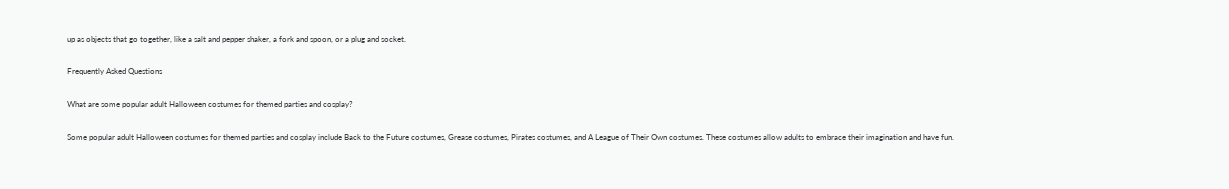up as objects that go together, like a salt and pepper shaker, a fork and spoon, or a plug and socket.

Frequently Asked Questions

What are some popular adult Halloween costumes for themed parties and cosplay?

Some popular adult Halloween costumes for themed parties and cosplay include Back to the Future costumes, Grease costumes, Pirates costumes, and A League of Their Own costumes. These costumes allow adults to embrace their imagination and have fun.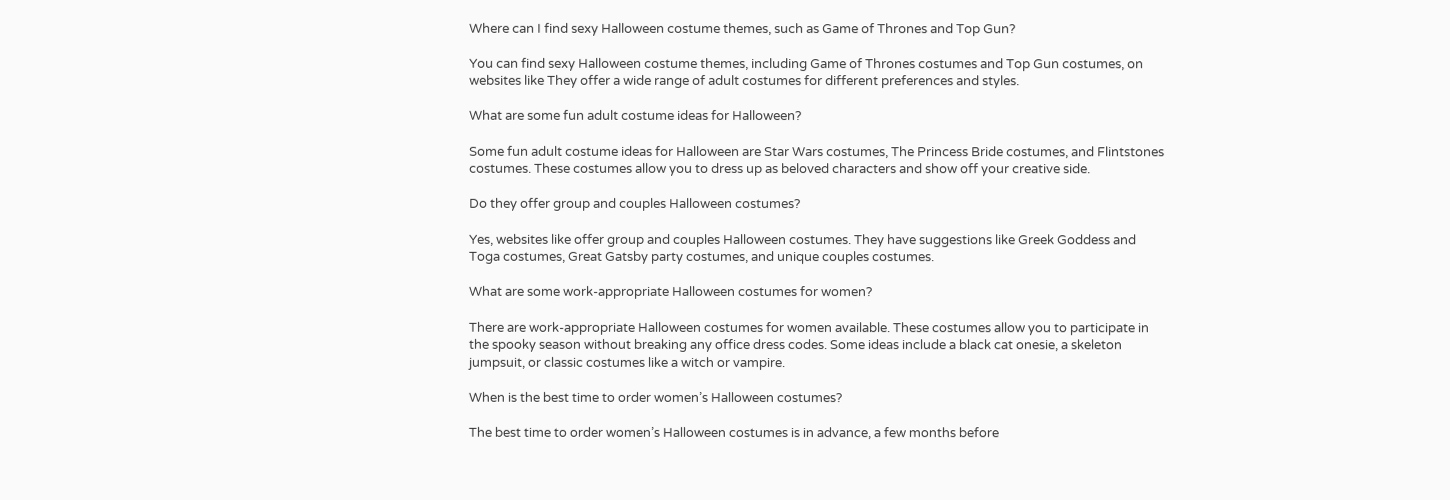Where can I find sexy Halloween costume themes, such as Game of Thrones and Top Gun?

You can find sexy Halloween costume themes, including Game of Thrones costumes and Top Gun costumes, on websites like They offer a wide range of adult costumes for different preferences and styles.

What are some fun adult costume ideas for Halloween?

Some fun adult costume ideas for Halloween are Star Wars costumes, The Princess Bride costumes, and Flintstones costumes. These costumes allow you to dress up as beloved characters and show off your creative side.

Do they offer group and couples Halloween costumes?

Yes, websites like offer group and couples Halloween costumes. They have suggestions like Greek Goddess and Toga costumes, Great Gatsby party costumes, and unique couples costumes.

What are some work-appropriate Halloween costumes for women?

There are work-appropriate Halloween costumes for women available. These costumes allow you to participate in the spooky season without breaking any office dress codes. Some ideas include a black cat onesie, a skeleton jumpsuit, or classic costumes like a witch or vampire.

When is the best time to order women’s Halloween costumes?

The best time to order women’s Halloween costumes is in advance, a few months before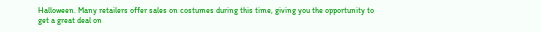Halloween. Many retailers offer sales on costumes during this time, giving you the opportunity to get a great deal on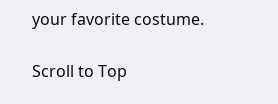your favorite costume.

Scroll to Top